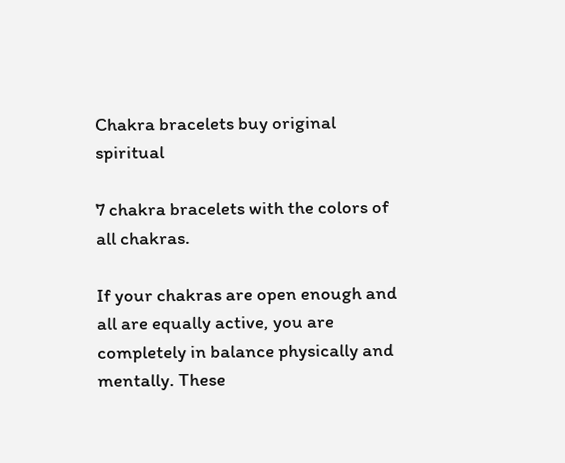Chakra bracelets buy original spiritual

7 chakra bracelets with the colors of all chakras.

If your chakras are open enough and all are equally active, you are completely in balance physically and mentally. These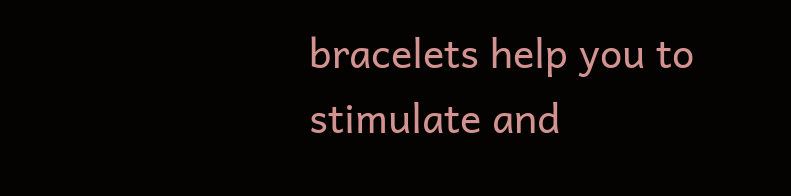bracelets help you to stimulate and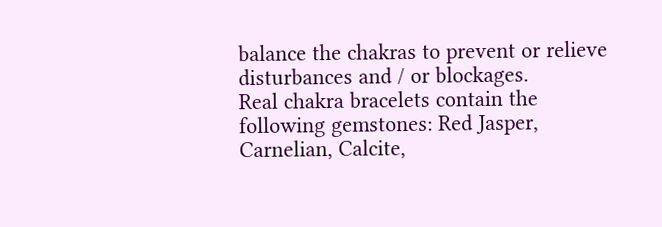balance the chakras to prevent or relieve disturbances and / or blockages.
Real chakra bracelets contain the following gemstones: Red Jasper, Carnelian, Calcite,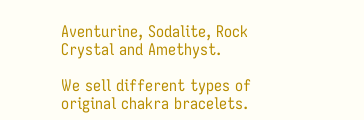Aventurine, Sodalite, Rock Crystal and Amethyst.

We sell different types of original chakra bracelets.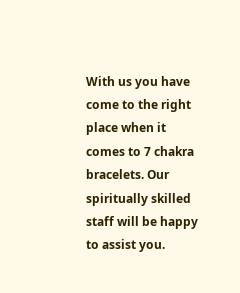With us you have come to the right place when it comes to 7 chakra bracelets. Our spiritually skilled staff will be happy to assist you.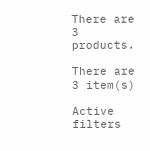There are 3 products.

There are 3 item(s)

Active filters